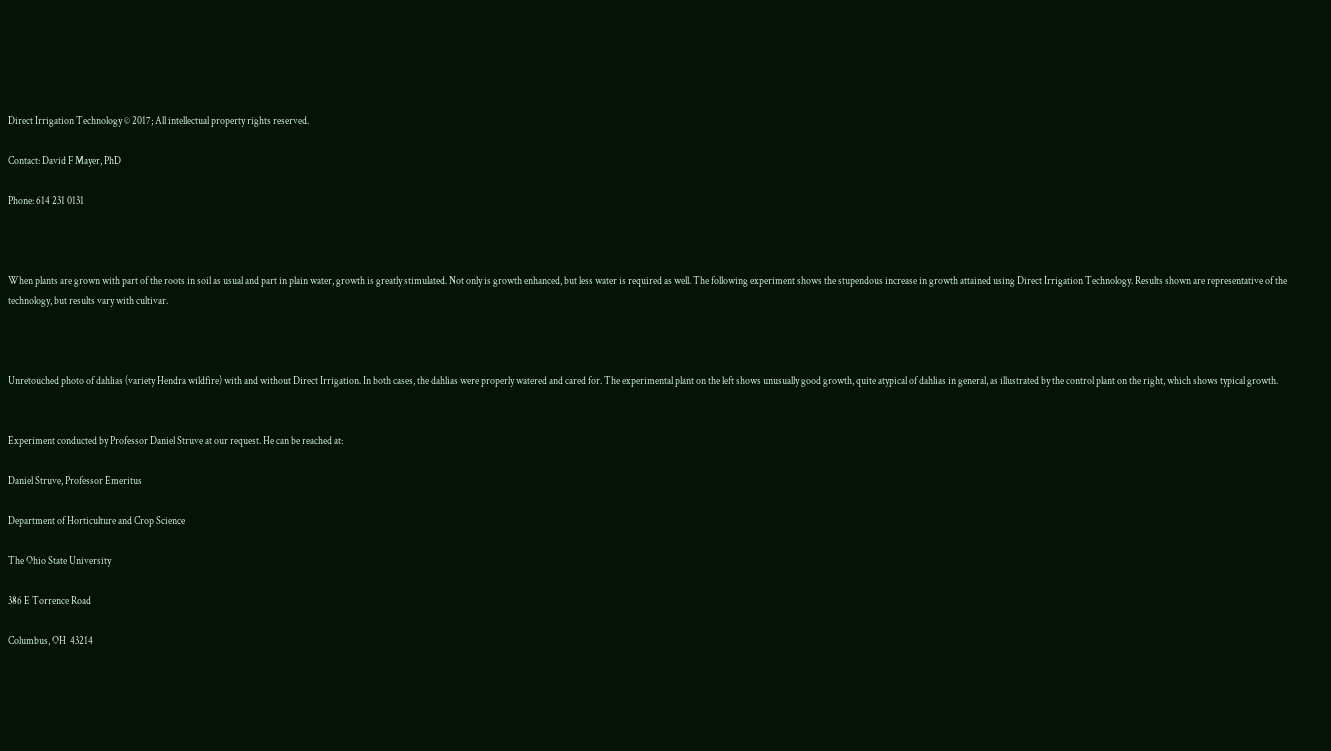Direct Irrigation Technology © 2017; All intellectual property rights reserved.

Contact: David F Mayer, PhD

Phone: 614 231 0131



When plants are grown with part of the roots in soil as usual and part in plain water, growth is greatly stimulated. Not only is growth enhanced, but less water is required as well. The following experiment shows the stupendous increase in growth attained using Direct Irrigation Technology. Results shown are representative of the technology, but results vary with cultivar.



Unretouched photo of dahlias (variety Hendra wildfire) with and without Direct Irrigation. In both cases, the dahlias were properly watered and cared for. The experimental plant on the left shows unusually good growth, quite atypical of dahlias in general, as illustrated by the control plant on the right, which shows typical growth.


Experiment conducted by Professor Daniel Struve at our request. He can be reached at:

Daniel Struve, Professor Emeritus

Department of Horticulture and Crop Science

The Ohio State University

386 E Torrence Road

Columbus, OH  43214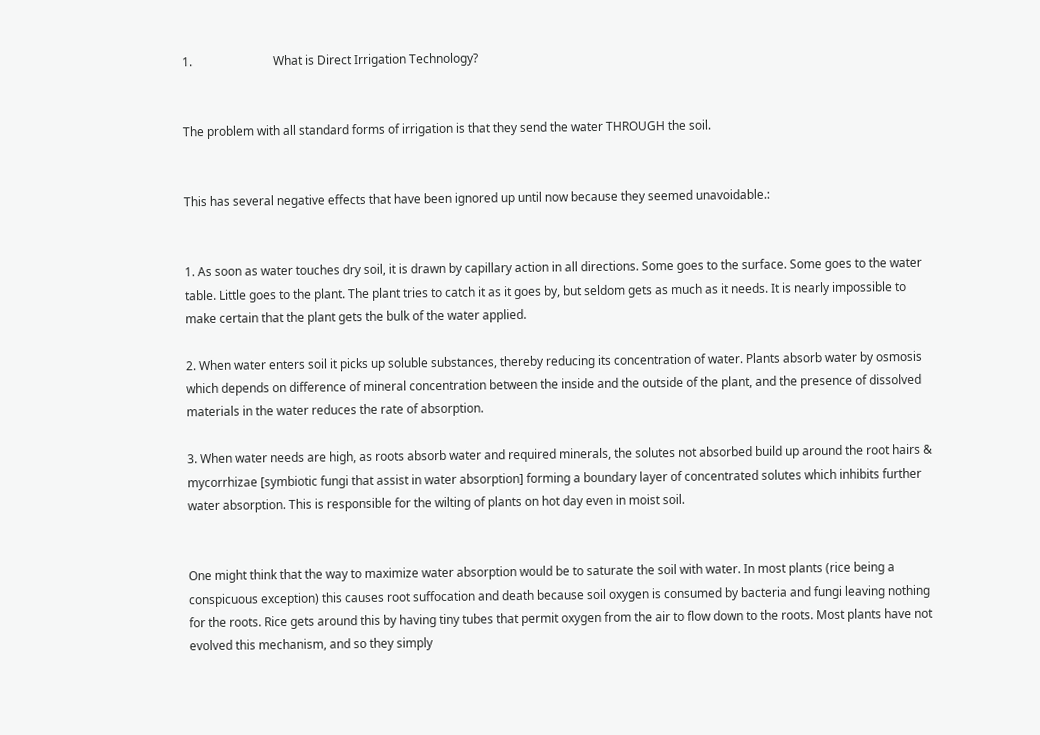1.                           What is Direct Irrigation Technology?


The problem with all standard forms of irrigation is that they send the water THROUGH the soil.


This has several negative effects that have been ignored up until now because they seemed unavoidable.:


1. As soon as water touches dry soil, it is drawn by capillary action in all directions. Some goes to the surface. Some goes to the water table. Little goes to the plant. The plant tries to catch it as it goes by, but seldom gets as much as it needs. It is nearly impossible to make certain that the plant gets the bulk of the water applied.

2. When water enters soil it picks up soluble substances, thereby reducing its concentration of water. Plants absorb water by osmosis which depends on difference of mineral concentration between the inside and the outside of the plant, and the presence of dissolved materials in the water reduces the rate of absorption.

3. When water needs are high, as roots absorb water and required minerals, the solutes not absorbed build up around the root hairs & mycorrhizae [symbiotic fungi that assist in water absorption] forming a boundary layer of concentrated solutes which inhibits further water absorption. This is responsible for the wilting of plants on hot day even in moist soil.


One might think that the way to maximize water absorption would be to saturate the soil with water. In most plants (rice being a conspicuous exception) this causes root suffocation and death because soil oxygen is consumed by bacteria and fungi leaving nothing for the roots. Rice gets around this by having tiny tubes that permit oxygen from the air to flow down to the roots. Most plants have not evolved this mechanism, and so they simply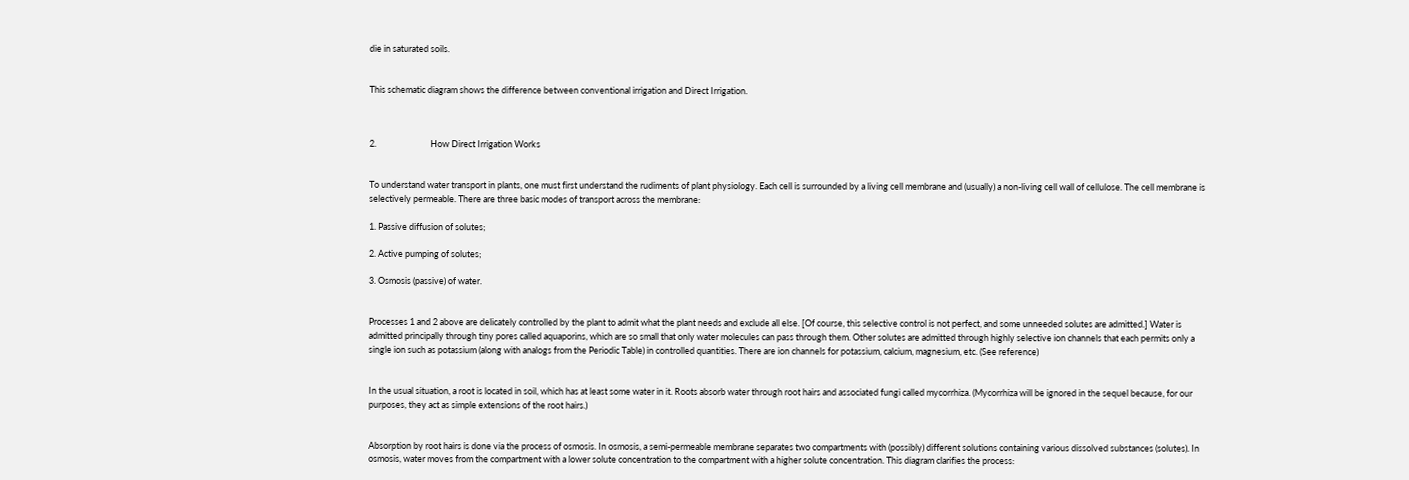die in saturated soils.


This schematic diagram shows the difference between conventional irrigation and Direct Irrigation.



2.                           How Direct Irrigation Works


To understand water transport in plants, one must first understand the rudiments of plant physiology. Each cell is surrounded by a living cell membrane and (usually) a non-living cell wall of cellulose. The cell membrane is selectively permeable. There are three basic modes of transport across the membrane:

1. Passive diffusion of solutes;

2. Active pumping of solutes;

3. Osmosis (passive) of water.


Processes 1 and 2 above are delicately controlled by the plant to admit what the plant needs and exclude all else. [Of course, this selective control is not perfect, and some unneeded solutes are admitted.] Water is admitted principally through tiny pores called aquaporins, which are so small that only water molecules can pass through them. Other solutes are admitted through highly selective ion channels that each permits only a single ion such as potassium (along with analogs from the Periodic Table) in controlled quantities. There are ion channels for potassium, calcium, magnesium, etc. (See reference)


In the usual situation, a root is located in soil, which has at least some water in it. Roots absorb water through root hairs and associated fungi called mycorrhiza. (Mycorrhiza will be ignored in the sequel because, for our purposes, they act as simple extensions of the root hairs.)


Absorption by root hairs is done via the process of osmosis. In osmosis, a semi-permeable membrane separates two compartments with (possibly) different solutions containing various dissolved substances (solutes). In osmosis, water moves from the compartment with a lower solute concentration to the compartment with a higher solute concentration. This diagram clarifies the process: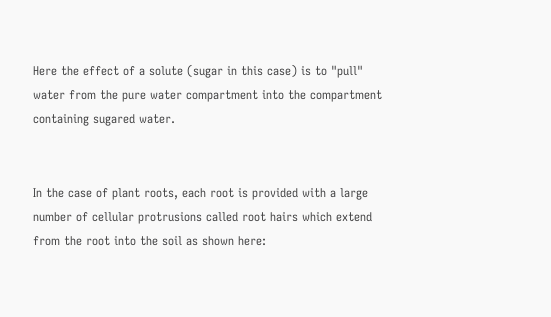Here the effect of a solute (sugar in this case) is to "pull" water from the pure water compartment into the compartment containing sugared water.


In the case of plant roots, each root is provided with a large number of cellular protrusions called root hairs which extend from the root into the soil as shown here: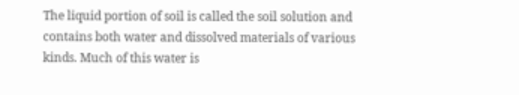The liquid portion of soil is called the soil solution and contains both water and dissolved materials of various kinds. Much of this water is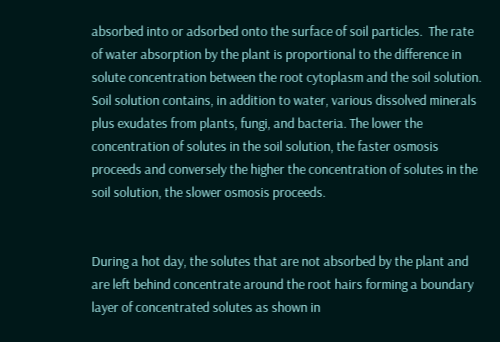absorbed into or adsorbed onto the surface of soil particles.  The rate of water absorption by the plant is proportional to the difference in solute concentration between the root cytoplasm and the soil solution. Soil solution contains, in addition to water, various dissolved minerals plus exudates from plants, fungi, and bacteria. The lower the concentration of solutes in the soil solution, the faster osmosis proceeds and conversely the higher the concentration of solutes in the soil solution, the slower osmosis proceeds.


During a hot day, the solutes that are not absorbed by the plant and are left behind concentrate around the root hairs forming a boundary layer of concentrated solutes as shown in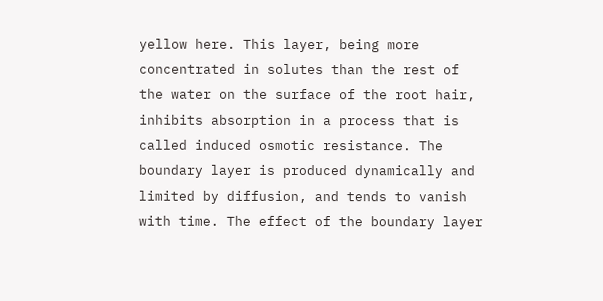yellow here. This layer, being more concentrated in solutes than the rest of the water on the surface of the root hair, inhibits absorption in a process that is called induced osmotic resistance. The boundary layer is produced dynamically and limited by diffusion, and tends to vanish with time. The effect of the boundary layer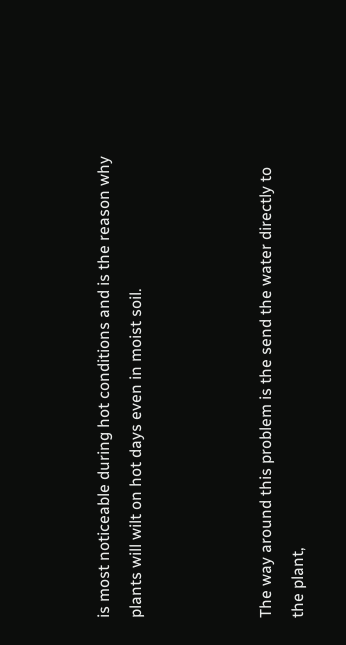is most noticeable during hot conditions and is the reason why plants will wilt on hot days even in moist soil.



The way around this problem is the send the water directly to the plant,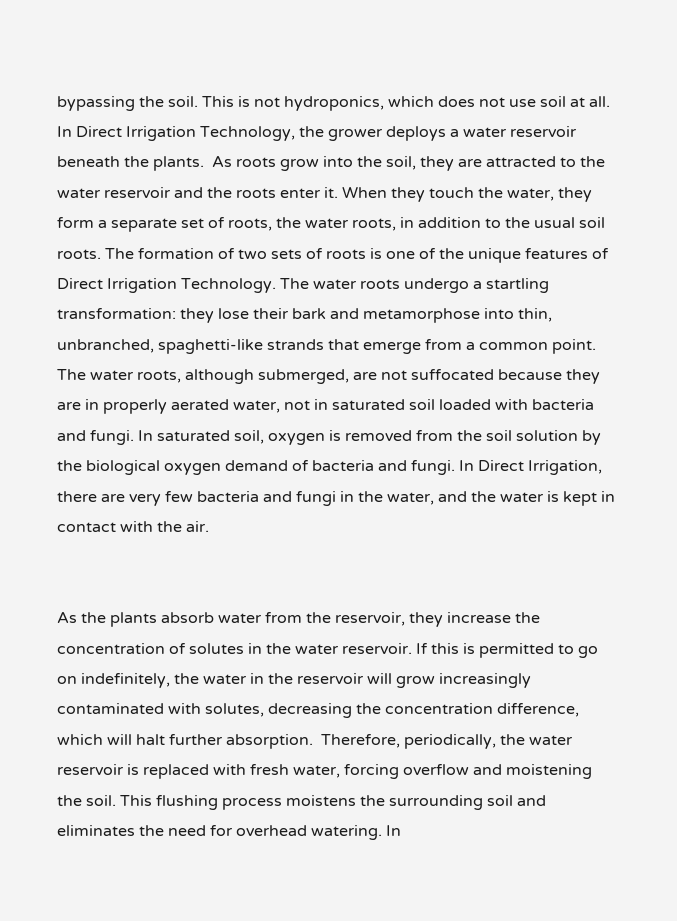bypassing the soil. This is not hydroponics, which does not use soil at all. In Direct Irrigation Technology, the grower deploys a water reservoir beneath the plants.  As roots grow into the soil, they are attracted to the water reservoir and the roots enter it. When they touch the water, they form a separate set of roots, the water roots, in addition to the usual soil roots. The formation of two sets of roots is one of the unique features of Direct Irrigation Technology. The water roots undergo a startling transformation: they lose their bark and metamorphose into thin, unbranched, spaghetti-like strands that emerge from a common point. The water roots, although submerged, are not suffocated because they are in properly aerated water, not in saturated soil loaded with bacteria and fungi. In saturated soil, oxygen is removed from the soil solution by the biological oxygen demand of bacteria and fungi. In Direct Irrigation, there are very few bacteria and fungi in the water, and the water is kept in contact with the air.


As the plants absorb water from the reservoir, they increase the concentration of solutes in the water reservoir. If this is permitted to go on indefinitely, the water in the reservoir will grow increasingly contaminated with solutes, decreasing the concentration difference, which will halt further absorption.  Therefore, periodically, the water reservoir is replaced with fresh water, forcing overflow and moistening the soil. This flushing process moistens the surrounding soil and eliminates the need for overhead watering. In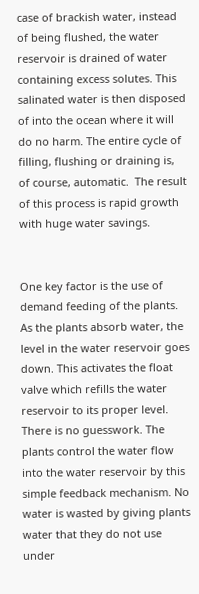case of brackish water, instead of being flushed, the water reservoir is drained of water containing excess solutes. This salinated water is then disposed of into the ocean where it will do no harm. The entire cycle of filling, flushing or draining is, of course, automatic.  The result of this process is rapid growth with huge water savings.


One key factor is the use of demand feeding of the plants. As the plants absorb water, the level in the water reservoir goes down. This activates the float valve which refills the water reservoir to its proper level. There is no guesswork. The plants control the water flow into the water reservoir by this simple feedback mechanism. No water is wasted by giving plants water that they do not use under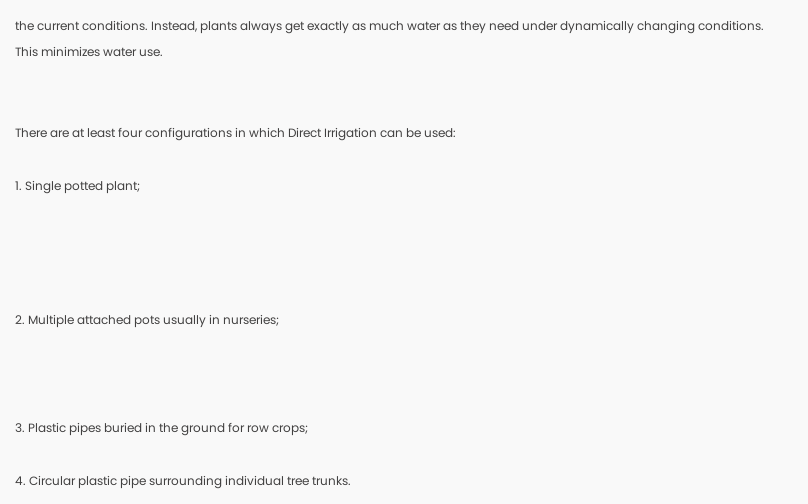the current conditions. Instead, plants always get exactly as much water as they need under dynamically changing conditions. This minimizes water use.


There are at least four configurations in which Direct Irrigation can be used:

1. Single potted plant;




2. Multiple attached pots usually in nurseries;



3. Plastic pipes buried in the ground for row crops;

4. Circular plastic pipe surrounding individual tree trunks.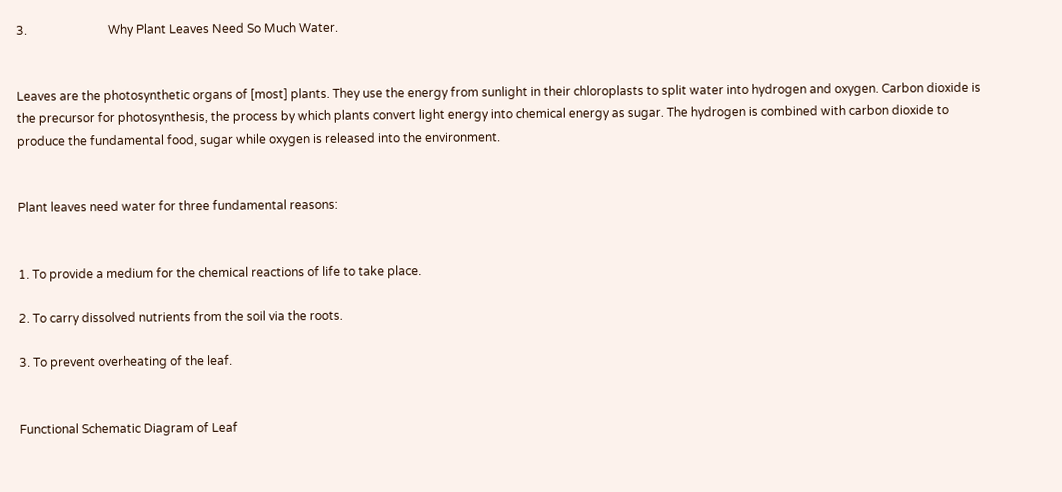3.                           Why Plant Leaves Need So Much Water.


Leaves are the photosynthetic organs of [most] plants. They use the energy from sunlight in their chloroplasts to split water into hydrogen and oxygen. Carbon dioxide is the precursor for photosynthesis, the process by which plants convert light energy into chemical energy as sugar. The hydrogen is combined with carbon dioxide to produce the fundamental food, sugar while oxygen is released into the environment.


Plant leaves need water for three fundamental reasons:


1. To provide a medium for the chemical reactions of life to take place.

2. To carry dissolved nutrients from the soil via the roots.

3. To prevent overheating of the leaf.


Functional Schematic Diagram of Leaf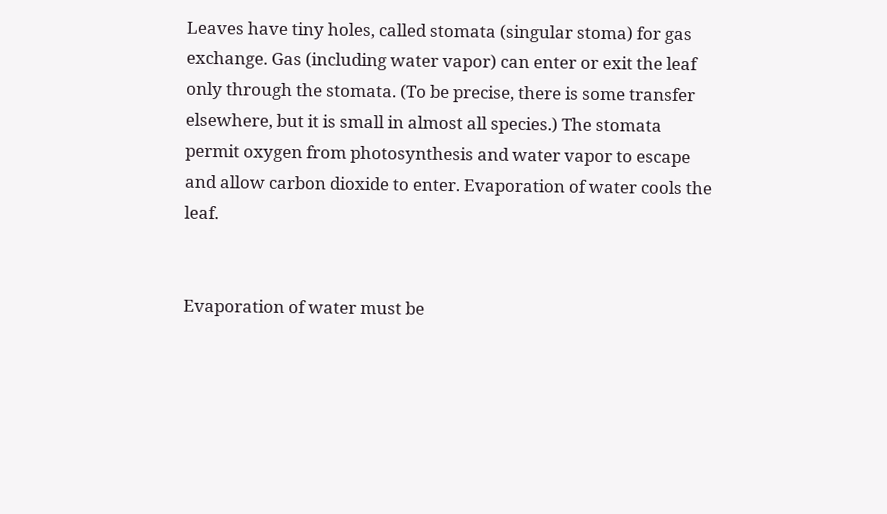Leaves have tiny holes, called stomata (singular stoma) for gas exchange. Gas (including water vapor) can enter or exit the leaf only through the stomata. (To be precise, there is some transfer elsewhere, but it is small in almost all species.) The stomata permit oxygen from photosynthesis and water vapor to escape and allow carbon dioxide to enter. Evaporation of water cools the leaf.


Evaporation of water must be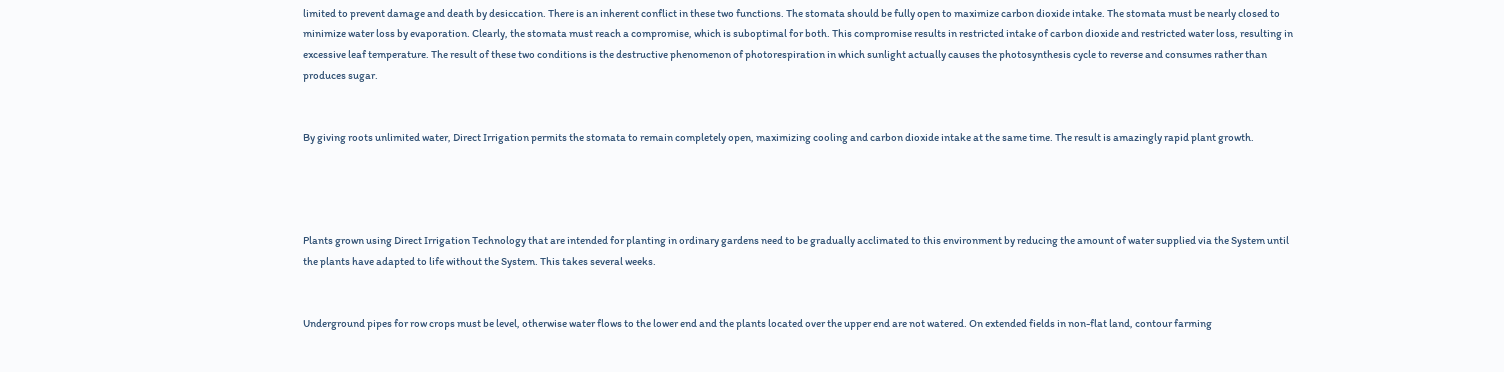limited to prevent damage and death by desiccation. There is an inherent conflict in these two functions. The stomata should be fully open to maximize carbon dioxide intake. The stomata must be nearly closed to minimize water loss by evaporation. Clearly, the stomata must reach a compromise, which is suboptimal for both. This compromise results in restricted intake of carbon dioxide and restricted water loss, resulting in excessive leaf temperature. The result of these two conditions is the destructive phenomenon of photorespiration in which sunlight actually causes the photosynthesis cycle to reverse and consumes rather than produces sugar.


By giving roots unlimited water, Direct Irrigation permits the stomata to remain completely open, maximizing cooling and carbon dioxide intake at the same time. The result is amazingly rapid plant growth.




Plants grown using Direct Irrigation Technology that are intended for planting in ordinary gardens need to be gradually acclimated to this environment by reducing the amount of water supplied via the System until the plants have adapted to life without the System. This takes several weeks.


Underground pipes for row crops must be level, otherwise water flows to the lower end and the plants located over the upper end are not watered. On extended fields in non-flat land, contour farming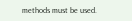methods must be used.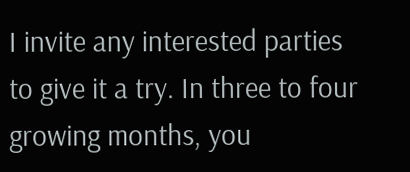I invite any interested parties to give it a try. In three to four growing months, you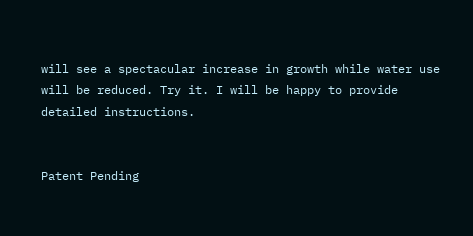will see a spectacular increase in growth while water use will be reduced. Try it. I will be happy to provide detailed instructions.


Patent Pending